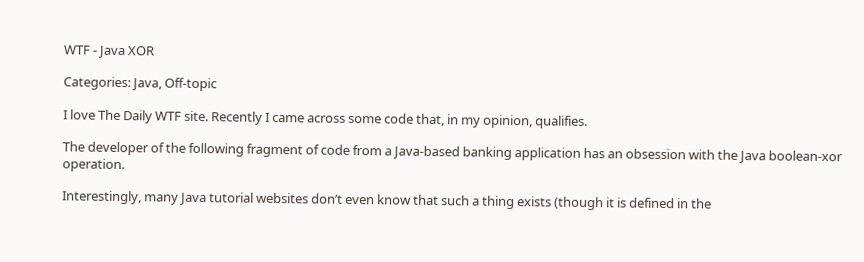WTF - Java XOR

Categories: Java, Off-topic

I love The Daily WTF site. Recently I came across some code that, in my opinion, qualifies.

The developer of the following fragment of code from a Java-based banking application has an obsession with the Java boolean-xor operation.

Interestingly, many Java tutorial websites don’t even know that such a thing exists (though it is defined in the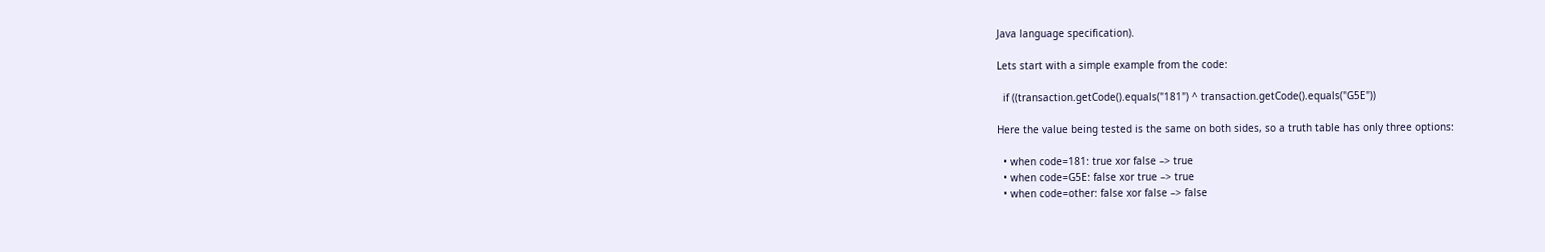Java language specification).

Lets start with a simple example from the code:

  if ((transaction.getCode().equals("181") ^ transaction.getCode().equals("G5E"))

Here the value being tested is the same on both sides, so a truth table has only three options:

  • when code=181: true xor false –> true
  • when code=G5E: false xor true –> true
  • when code=other: false xor false –> false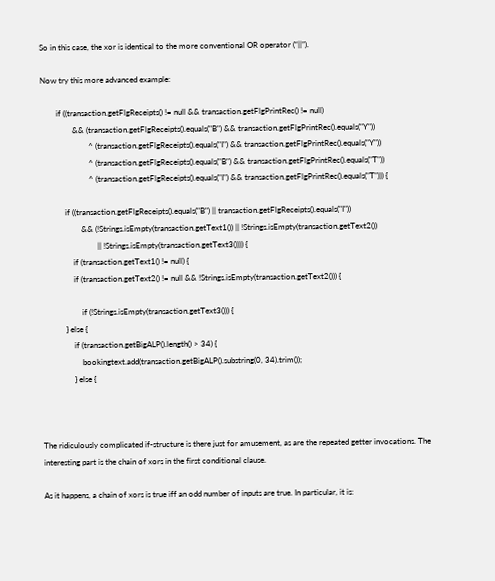So in this case, the xor is identical to the more conventional OR operator (“||”).

Now try this more advanced example:

        if ((transaction.getFlgReceipts() != null && transaction.getFlgPrintRec() != null)
                && (transaction.getFlgReceipts().equals("B") && transaction.getFlgPrintRec().equals("Y"))
                        ^ (transaction.getFlgReceipts().equals("I") && transaction.getFlgPrintRec().equals("Y"))
                        ^ (transaction.getFlgReceipts().equals("B") && transaction.getFlgPrintRec().equals("T"))
                        ^ (transaction.getFlgReceipts().equals("I") && transaction.getFlgPrintRec().equals("T"))) {

            if ((transaction.getFlgReceipts().equals("B") || transaction.getFlgReceipts().equals("I"))
                    && (!Strings.isEmpty(transaction.getText1()) || !Strings.isEmpty(transaction.getText2())
                            || !Strings.isEmpty(transaction.getText3()))) {
                if (transaction.getText1() != null) {
                if (transaction.getText2() != null && !Strings.isEmpty(transaction.getText2())) {

                    if (!Strings.isEmpty(transaction.getText3())) {
            } else {
                if (transaction.getBigALP().length() > 34) {
                    bookingtext.add(transaction.getBigALP().substring(0, 34).trim());
                } else {



The ridiculously complicated if-structure is there just for amusement, as are the repeated getter invocations. The interesting part is the chain of xors in the first conditional clause.

As it happens, a chain of xors is true iff an odd number of inputs are true. In particular, it is: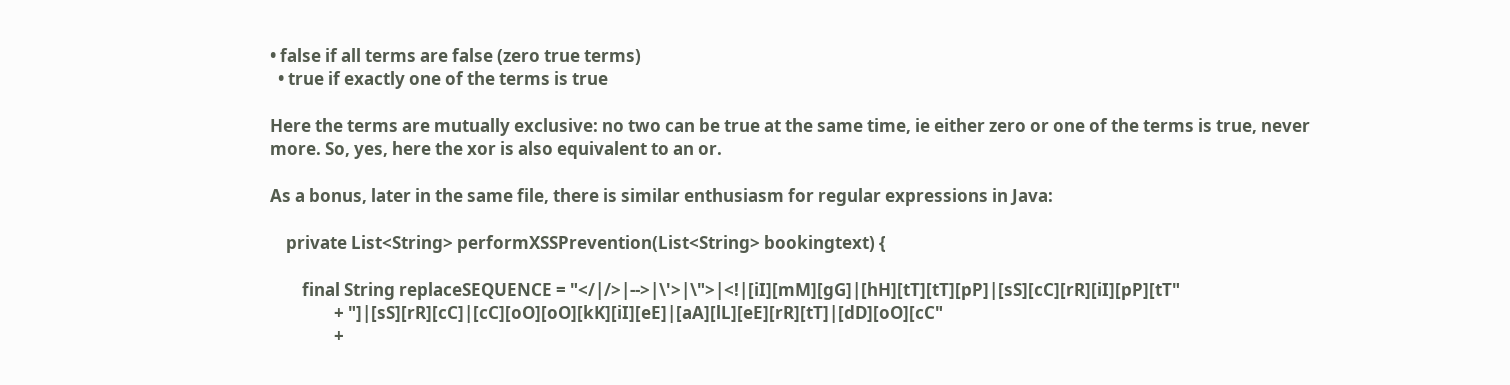• false if all terms are false (zero true terms)
  • true if exactly one of the terms is true

Here the terms are mutually exclusive: no two can be true at the same time, ie either zero or one of the terms is true, never more. So, yes, here the xor is also equivalent to an or.

As a bonus, later in the same file, there is similar enthusiasm for regular expressions in Java:

    private List<String> performXSSPrevention(List<String> bookingtext) {

        final String replaceSEQUENCE = "</|/>|-->|\'>|\">|<!|[iI][mM][gG]|[hH][tT][tT][pP]|[sS][cC][rR][iI][pP][tT"
                + "]|[sS][rR][cC]|[cC][oO][oO][kK][iI][eE]|[aA][lL][eE][rR][tT]|[dD][oO][cC"
                +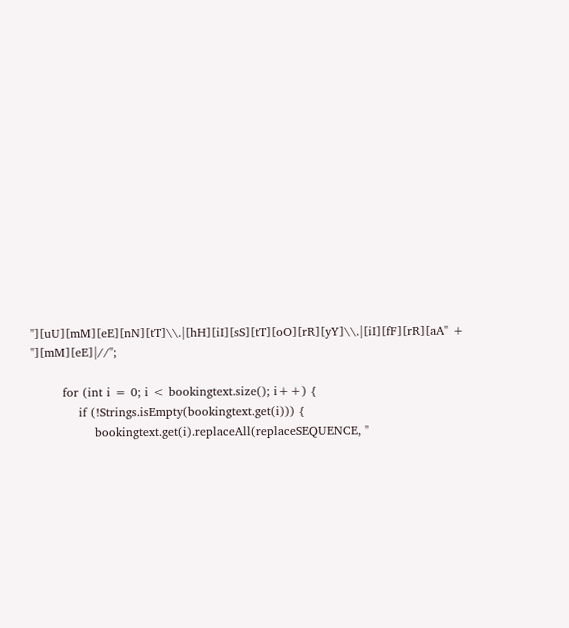"][uU][mM][eE][nN][tT]\\.|[hH][iI][sS][tT][oO][rR][yY]\\.|[iI][fF][rR][aA" + "][mM][eE]|//";

        for (int i = 0; i < bookingtext.size(); i++) {
            if (!Strings.isEmpty(bookingtext.get(i))) {
                bookingtext.get(i).replaceAll(replaceSEQUENCE, "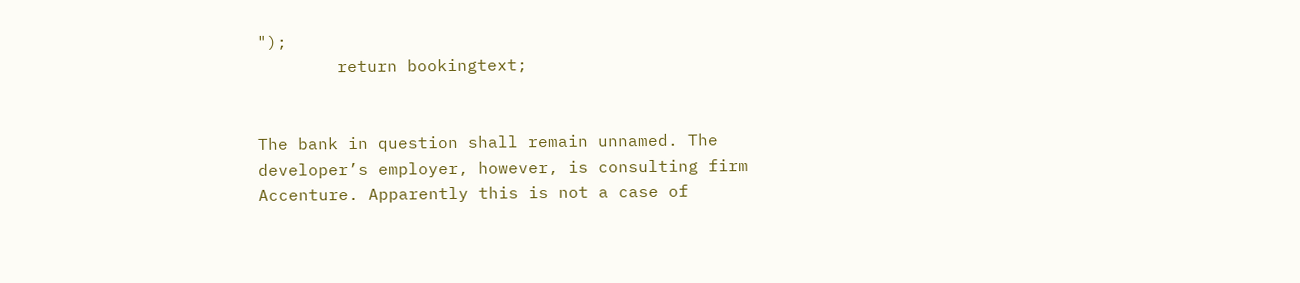");
        return bookingtext;


The bank in question shall remain unnamed. The developer’s employer, however, is consulting firm Accenture. Apparently this is not a case of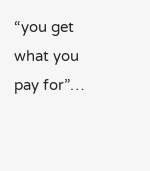“you get what you pay for”…